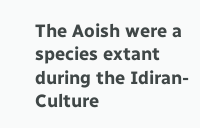The Aoish were a species extant during the Idiran-Culture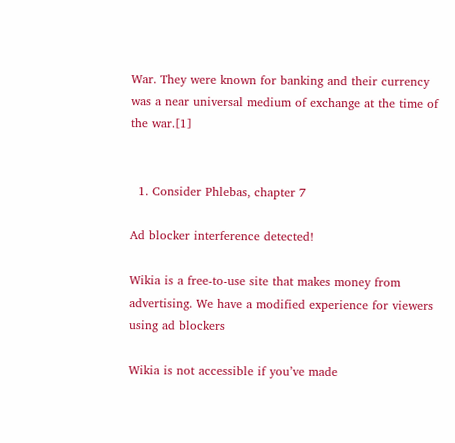War. They were known for banking and their currency was a near universal medium of exchange at the time of the war.[1]


  1. Consider Phlebas, chapter 7

Ad blocker interference detected!

Wikia is a free-to-use site that makes money from advertising. We have a modified experience for viewers using ad blockers

Wikia is not accessible if you’ve made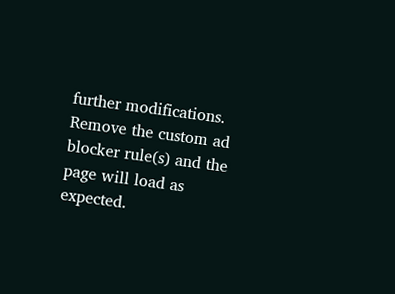further modifications. Remove the custom ad blocker rule(s) and the page will load as expected.